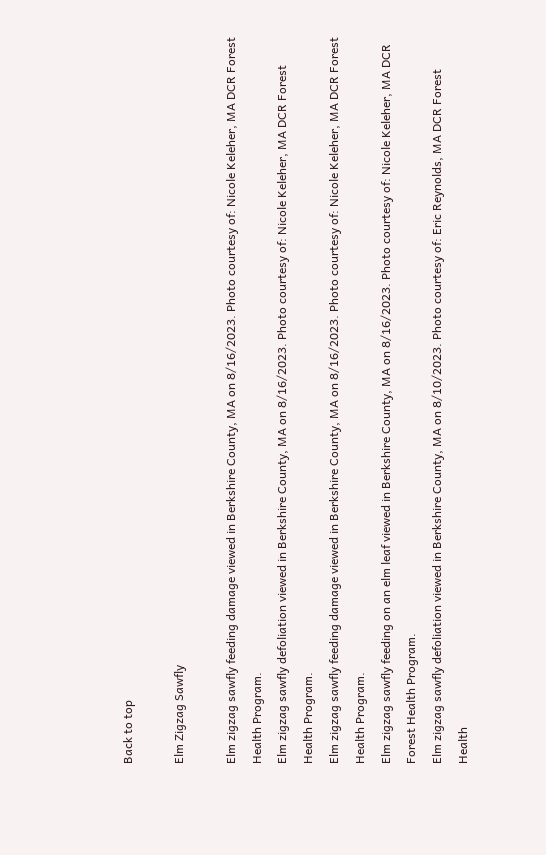Back to top

Elm Zigzag Sawfly

Elm zigzag sawfly feeding damage viewed in Berkshire County, MA on 8/16/2023. Photo courtesy of: Nicole Keleher, MA DCR Forest Health Program.
Elm zigzag sawfly defoliation viewed in Berkshire County, MA on 8/16/2023. Photo courtesy of: Nicole Keleher, MA DCR Forest Health Program.
Elm zigzag sawfly feeding damage viewed in Berkshire County, MA on 8/16/2023. Photo courtesy of: Nicole Keleher, MA DCR Forest Health Program.
Elm zigzag sawfly feeding on an elm leaf viewed in Berkshire County, MA on 8/16/2023. Photo courtesy of: Nicole Keleher, MA DCR Forest Health Program.
Elm zigzag sawfly defoliation viewed in Berkshire County, MA on 8/10/2023. Photo courtesy of: Eric Reynolds, MA DCR Forest Health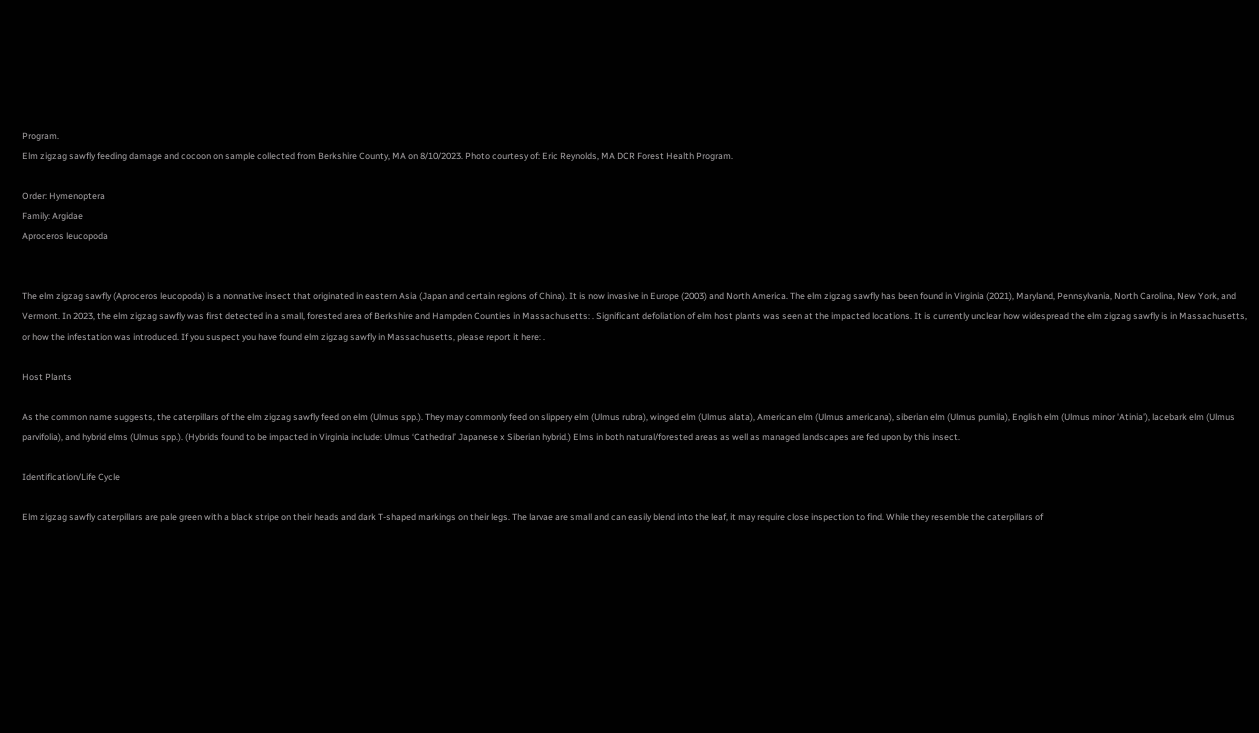Program.
Elm zigzag sawfly feeding damage and cocoon on sample collected from Berkshire County, MA on 8/10/2023. Photo courtesy of: Eric Reynolds, MA DCR Forest Health Program.

Order: Hymenoptera
Family: Argidae
Aproceros leucopoda


The elm zigzag sawfly (Aproceros leucopoda) is a nonnative insect that originated in eastern Asia (Japan and certain regions of China). It is now invasive in Europe (2003) and North America. The elm zigzag sawfly has been found in Virginia (2021), Maryland, Pennsylvania, North Carolina, New York, and Vermont. In 2023, the elm zigzag sawfly was first detected in a small, forested area of Berkshire and Hampden Counties in Massachusetts: . Significant defoliation of elm host plants was seen at the impacted locations. It is currently unclear how widespread the elm zigzag sawfly is in Massachusetts, or how the infestation was introduced. If you suspect you have found elm zigzag sawfly in Massachusetts, please report it here: .

Host Plants

As the common name suggests, the caterpillars of the elm zigzag sawfly feed on elm (Ulmus spp.). They may commonly feed on slippery elm (Ulmus rubra), winged elm (Ulmus alata), American elm (Ulmus americana), siberian elm (Ulmus pumila), English elm (Ulmus minor 'Atinia'), lacebark elm (Ulmus parvifolia), and hybrid elms (Ulmus spp.). (Hybrids found to be impacted in Virginia include: Ulmus ‘Cathedral’ Japanese x Siberian hybrid.) Elms in both natural/forested areas as well as managed landscapes are fed upon by this insect.

Identification/Life Cycle

Elm zigzag sawfly caterpillars are pale green with a black stripe on their heads and dark T-shaped markings on their legs. The larvae are small and can easily blend into the leaf, it may require close inspection to find. While they resemble the caterpillars of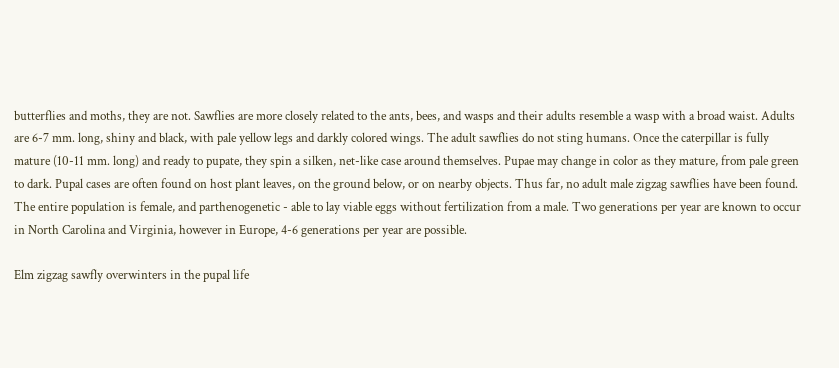butterflies and moths, they are not. Sawflies are more closely related to the ants, bees, and wasps and their adults resemble a wasp with a broad waist. Adults are 6-7 mm. long, shiny and black, with pale yellow legs and darkly colored wings. The adult sawflies do not sting humans. Once the caterpillar is fully mature (10-11 mm. long) and ready to pupate, they spin a silken, net-like case around themselves. Pupae may change in color as they mature, from pale green to dark. Pupal cases are often found on host plant leaves, on the ground below, or on nearby objects. Thus far, no adult male zigzag sawflies have been found. The entire population is female, and parthenogenetic - able to lay viable eggs without fertilization from a male. Two generations per year are known to occur in North Carolina and Virginia, however in Europe, 4-6 generations per year are possible.

Elm zigzag sawfly overwinters in the pupal life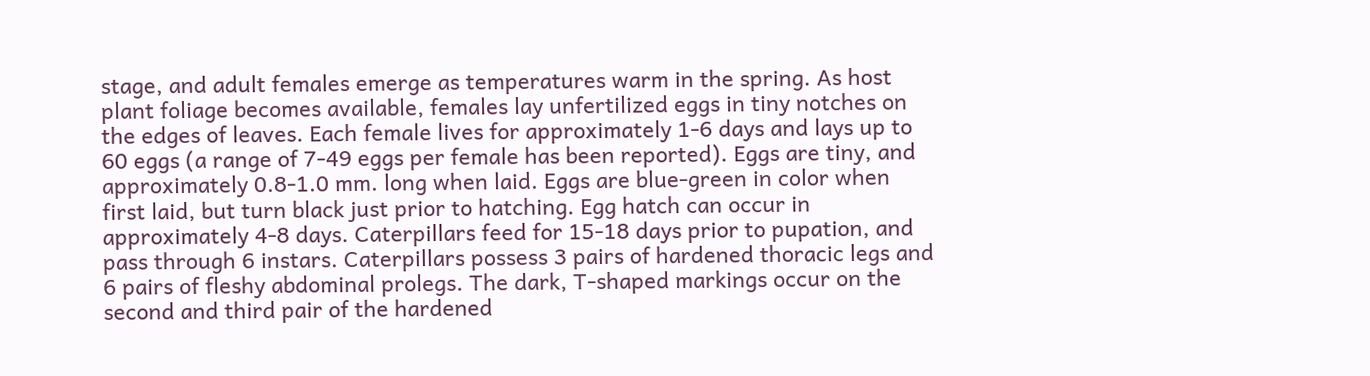stage, and adult females emerge as temperatures warm in the spring. As host plant foliage becomes available, females lay unfertilized eggs in tiny notches on the edges of leaves. Each female lives for approximately 1-6 days and lays up to 60 eggs (a range of 7-49 eggs per female has been reported). Eggs are tiny, and approximately 0.8-1.0 mm. long when laid. Eggs are blue-green in color when first laid, but turn black just prior to hatching. Egg hatch can occur in approximately 4-8 days. Caterpillars feed for 15-18 days prior to pupation, and pass through 6 instars. Caterpillars possess 3 pairs of hardened thoracic legs and 6 pairs of fleshy abdominal prolegs. The dark, T-shaped markings occur on the second and third pair of the hardened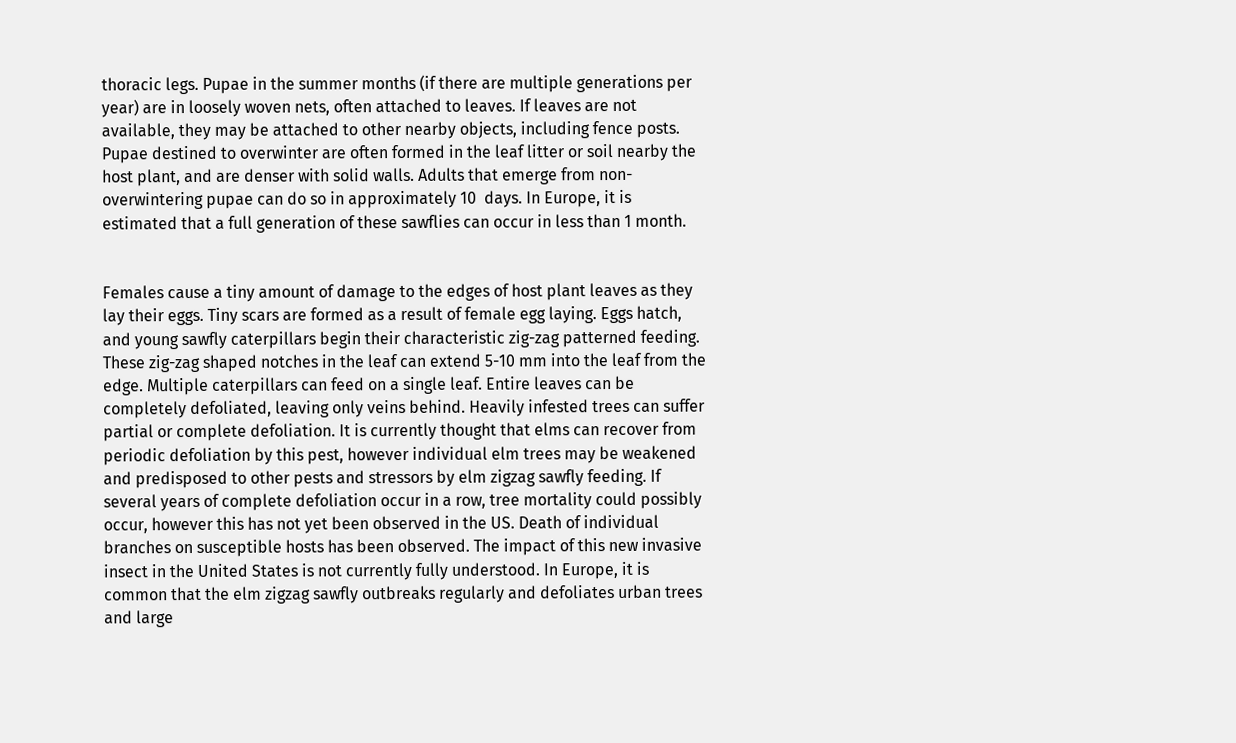thoracic legs. Pupae in the summer months (if there are multiple generations per year) are in loosely woven nets, often attached to leaves. If leaves are not available, they may be attached to other nearby objects, including fence posts. Pupae destined to overwinter are often formed in the leaf litter or soil nearby the host plant, and are denser with solid walls. Adults that emerge from non-overwintering pupae can do so in approximately 10  days. In Europe, it is estimated that a full generation of these sawflies can occur in less than 1 month.


Females cause a tiny amount of damage to the edges of host plant leaves as they lay their eggs. Tiny scars are formed as a result of female egg laying. Eggs hatch, and young sawfly caterpillars begin their characteristic zig-zag patterned feeding. These zig-zag shaped notches in the leaf can extend 5-10 mm into the leaf from the edge. Multiple caterpillars can feed on a single leaf. Entire leaves can be completely defoliated, leaving only veins behind. Heavily infested trees can suffer partial or complete defoliation. It is currently thought that elms can recover from periodic defoliation by this pest, however individual elm trees may be weakened and predisposed to other pests and stressors by elm zigzag sawfly feeding. If several years of complete defoliation occur in a row, tree mortality could possibly occur, however this has not yet been observed in the US. Death of individual branches on susceptible hosts has been observed. The impact of this new invasive insect in the United States is not currently fully understood. In Europe, it is common that the elm zigzag sawfly outbreaks regularly and defoliates urban trees and large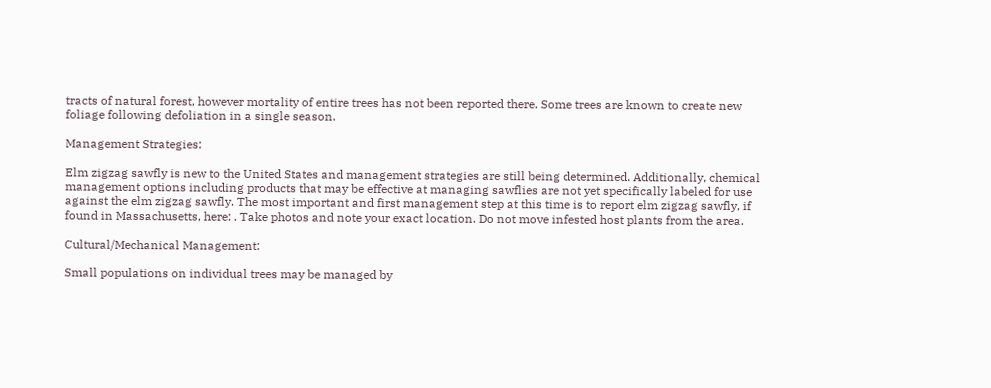tracts of natural forest, however mortality of entire trees has not been reported there. Some trees are known to create new foliage following defoliation in a single season.

Management Strategies:

Elm zigzag sawfly is new to the United States and management strategies are still being determined. Additionally, chemical management options including products that may be effective at managing sawflies are not yet specifically labeled for use against the elm zigzag sawfly. The most important and first management step at this time is to report elm zigzag sawfly, if found in Massachusetts, here: . Take photos and note your exact location. Do not move infested host plants from the area.

Cultural/Mechanical Management:

Small populations on individual trees may be managed by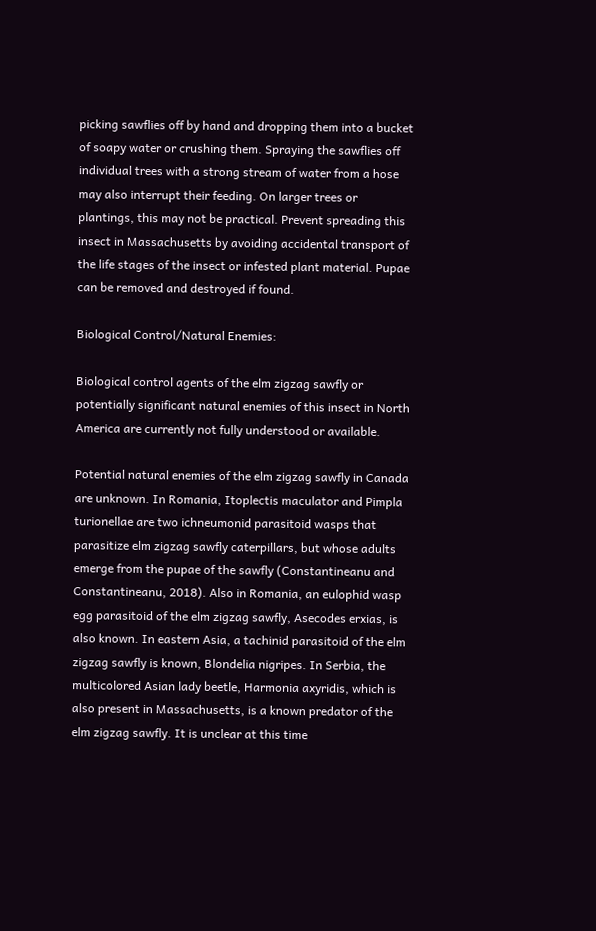picking sawflies off by hand and dropping them into a bucket of soapy water or crushing them. Spraying the sawflies off individual trees with a strong stream of water from a hose may also interrupt their feeding. On larger trees or plantings, this may not be practical. Prevent spreading this insect in Massachusetts by avoiding accidental transport of the life stages of the insect or infested plant material. Pupae can be removed and destroyed if found.

Biological Control/Natural Enemies:

Biological control agents of the elm zigzag sawfly or potentially significant natural enemies of this insect in North America are currently not fully understood or available.

Potential natural enemies of the elm zigzag sawfly in Canada are unknown. In Romania, Itoplectis maculator and Pimpla turionellae are two ichneumonid parasitoid wasps that parasitize elm zigzag sawfly caterpillars, but whose adults emerge from the pupae of the sawfly (Constantineanu and Constantineanu, 2018). Also in Romania, an eulophid wasp egg parasitoid of the elm zigzag sawfly, Asecodes erxias, is also known. In eastern Asia, a tachinid parasitoid of the elm zigzag sawfly is known, Blondelia nigripes. In Serbia, the multicolored Asian lady beetle, Harmonia axyridis, which is also present in Massachusetts, is a known predator of the elm zigzag sawfly. It is unclear at this time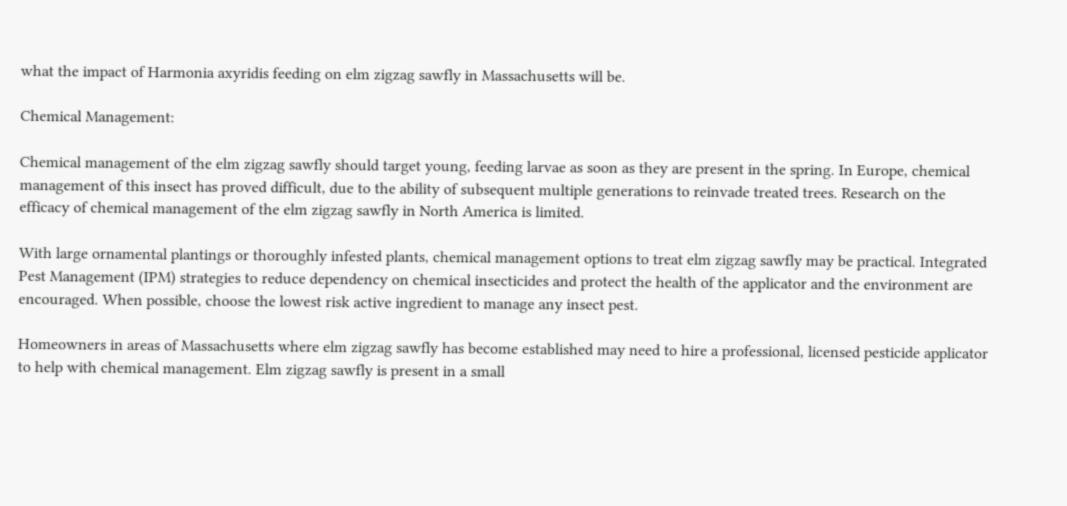what the impact of Harmonia axyridis feeding on elm zigzag sawfly in Massachusetts will be.

Chemical Management:

Chemical management of the elm zigzag sawfly should target young, feeding larvae as soon as they are present in the spring. In Europe, chemical management of this insect has proved difficult, due to the ability of subsequent multiple generations to reinvade treated trees. Research on the efficacy of chemical management of the elm zigzag sawfly in North America is limited.

With large ornamental plantings or thoroughly infested plants, chemical management options to treat elm zigzag sawfly may be practical. Integrated Pest Management (IPM) strategies to reduce dependency on chemical insecticides and protect the health of the applicator and the environment are encouraged. When possible, choose the lowest risk active ingredient to manage any insect pest.

Homeowners in areas of Massachusetts where elm zigzag sawfly has become established may need to hire a professional, licensed pesticide applicator to help with chemical management. Elm zigzag sawfly is present in a small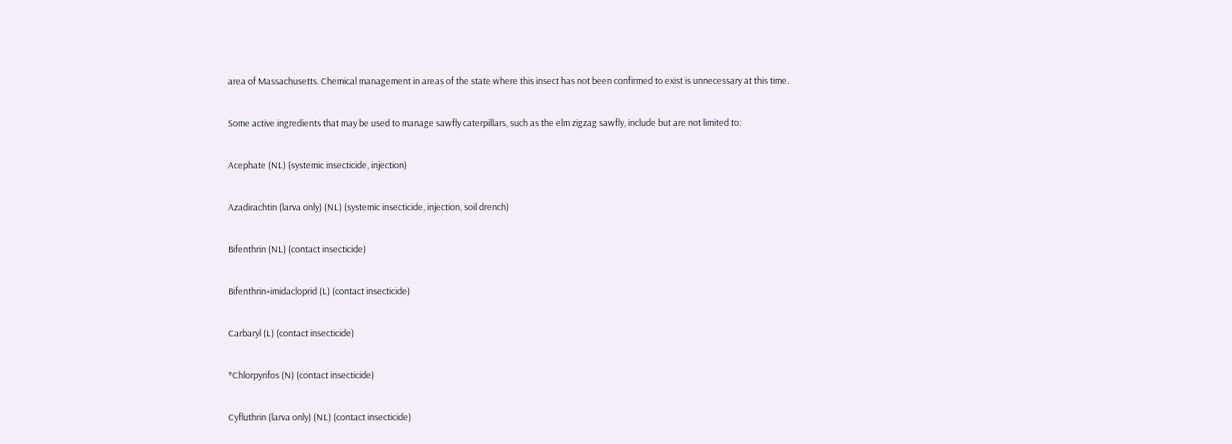area of Massachusetts. Chemical management in areas of the state where this insect has not been confirmed to exist is unnecessary at this time.

Some active ingredients that may be used to manage sawfly caterpillars, such as the elm zigzag sawfly, include but are not limited to:

Acephate (NL) (systemic insecticide, injection)

Azadirachtin (larva only) (NL) (systemic insecticide, injection, soil drench)

Bifenthrin (NL) (contact insecticide)

Bifenthrin+imidacloprid (L) (contact insecticide)

Carbaryl (L) (contact insecticide)

*Chlorpyrifos (N) (contact insecticide)

Cyfluthrin (larva only) (NL) (contact insecticide)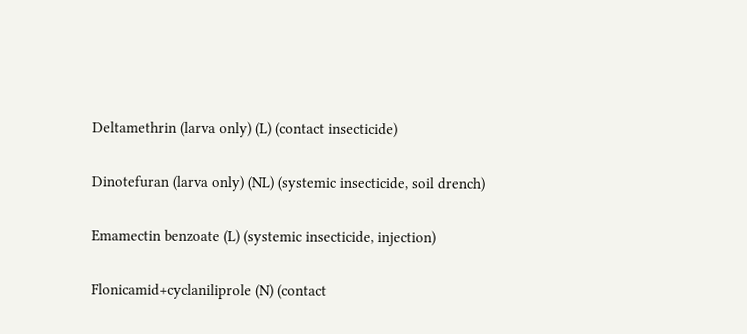Deltamethrin (larva only) (L) (contact insecticide)

Dinotefuran (larva only) (NL) (systemic insecticide, soil drench)

Emamectin benzoate (L) (systemic insecticide, injection)

Flonicamid+cyclaniliprole (N) (contact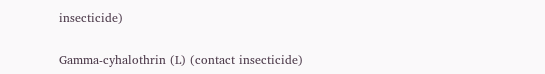insecticide)

Gamma-cyhalothrin (L) (contact insecticide)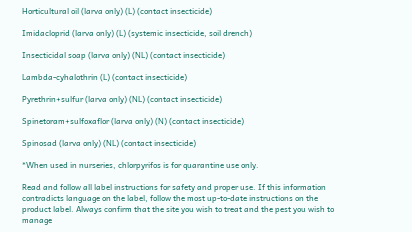Horticultural oil (larva only) (L) (contact insecticide)

Imidacloprid (larva only) (L) (systemic insecticide, soil drench)

Insecticidal soap (larva only) (NL) (contact insecticide)

Lambda-cyhalothrin (L) (contact insecticide)

Pyrethrin+sulfur (larva only) (NL) (contact insecticide)

Spinetoram+sulfoxaflor (larva only) (N) (contact insecticide)

Spinosad (larva only) (NL) (contact insecticide)

*When used in nurseries, chlorpyrifos is for quarantine use only.

Read and follow all label instructions for safety and proper use. If this information contradicts language on the label, follow the most up-to-date instructions on the product label. Always confirm that the site you wish to treat and the pest you wish to manage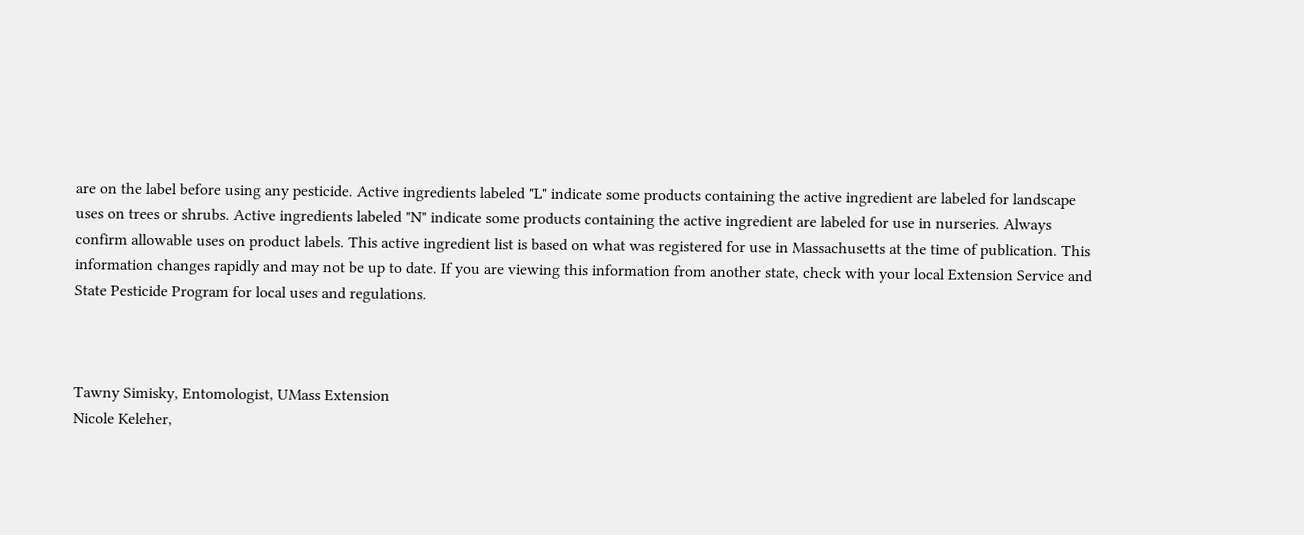are on the label before using any pesticide. Active ingredients labeled "L" indicate some products containing the active ingredient are labeled for landscape uses on trees or shrubs. Active ingredients labeled "N" indicate some products containing the active ingredient are labeled for use in nurseries. Always confirm allowable uses on product labels. This active ingredient list is based on what was registered for use in Massachusetts at the time of publication. This information changes rapidly and may not be up to date. If you are viewing this information from another state, check with your local Extension Service and State Pesticide Program for local uses and regulations.



Tawny Simisky, Entomologist, UMass Extension
Nicole Keleher,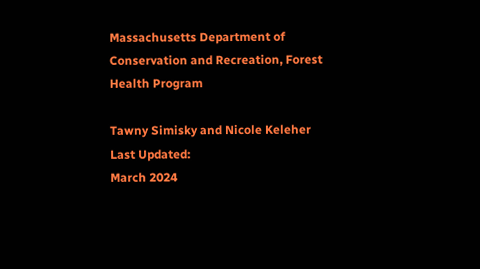Massachusetts Department of Conservation and Recreation, Forest Health Program

Tawny Simisky and Nicole Keleher
Last Updated:
March 2024